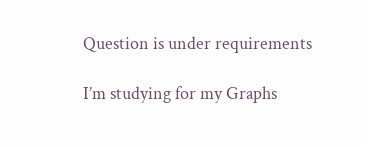Question is under requirements

I’m studying for my Graphs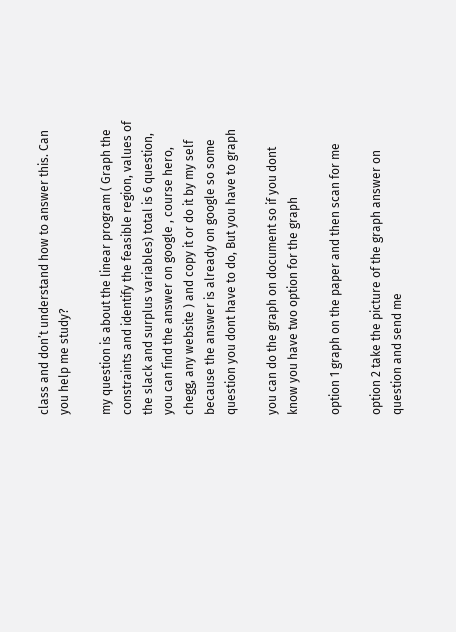class and don’t understand how to answer this. Can you help me study?

my question is about the linear program ( Graph the constraints and identify the feasible region, values of the slack and surplus variables) total is 6 question, you can find the answer on google , course hero, chegg, any website ) and copy it or do it by my self because the answer is already on google so some question you dont have to do, But you have to graph

you can do the graph on document so if you dont know you have two option for the graph

option 1 graph on the paper and then scan for me

option 2 take the picture of the graph answer on question and send me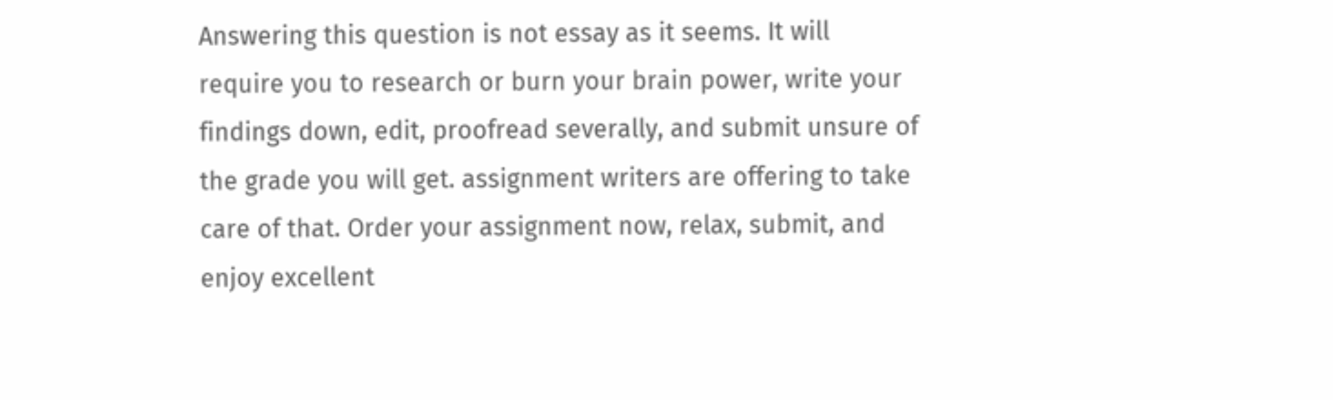Answering this question is not essay as it seems. It will require you to research or burn your brain power, write your findings down, edit, proofread severally, and submit unsure of the grade you will get. assignment writers are offering to take care of that. Order your assignment now, relax, submit, and enjoy excellent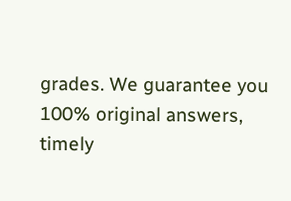grades. We guarantee you 100% original answers, timely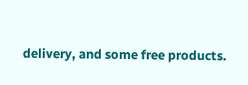delivery, and some free products.